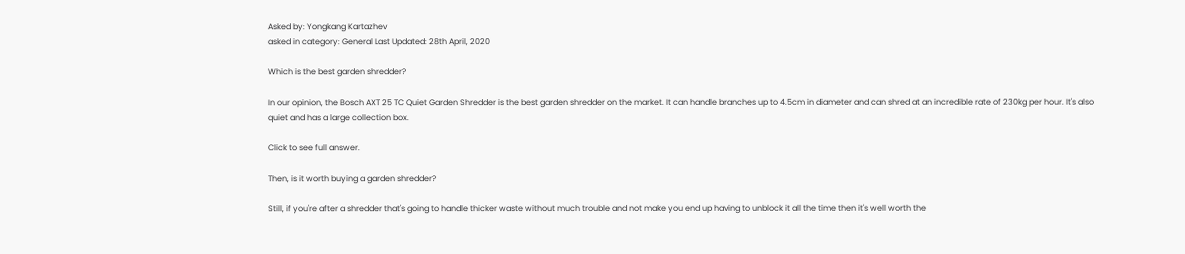Asked by: Yongkang Kartazhev
asked in category: General Last Updated: 28th April, 2020

Which is the best garden shredder?

In our opinion, the Bosch AXT 25 TC Quiet Garden Shredder is the best garden shredder on the market. It can handle branches up to 4.5cm in diameter and can shred at an incredible rate of 230kg per hour. It's also quiet and has a large collection box.

Click to see full answer.

Then, is it worth buying a garden shredder?

Still, if you're after a shredder that's going to handle thicker waste without much trouble and not make you end up having to unblock it all the time then it's well worth the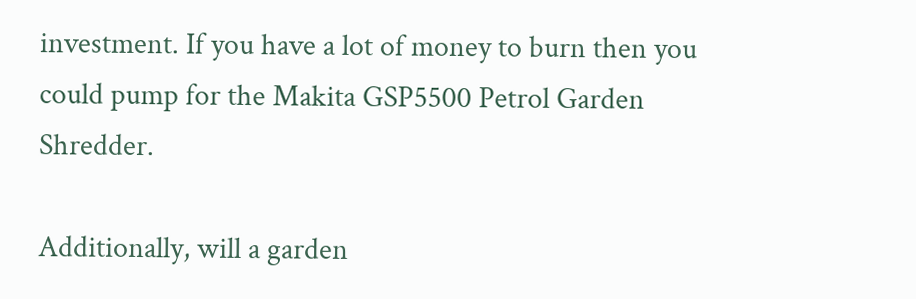investment. If you have a lot of money to burn then you could pump for the Makita GSP5500 Petrol Garden Shredder.

Additionally, will a garden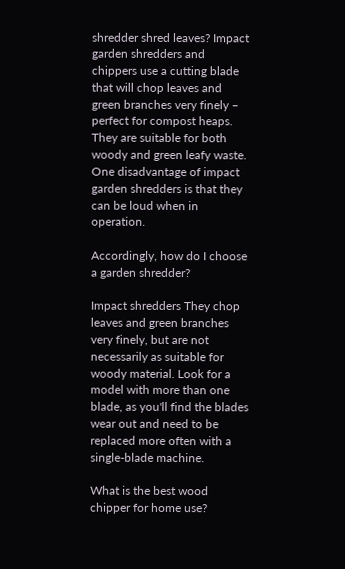shredder shred leaves? Impact garden shredders and chippers use a cutting blade that will chop leaves and green branches very finely – perfect for compost heaps. They are suitable for both woody and green leafy waste. One disadvantage of impact garden shredders is that they can be loud when in operation.

Accordingly, how do I choose a garden shredder?

Impact shredders They chop leaves and green branches very finely, but are not necessarily as suitable for woody material. Look for a model with more than one blade, as you'll find the blades wear out and need to be replaced more often with a single-blade machine.

What is the best wood chipper for home use?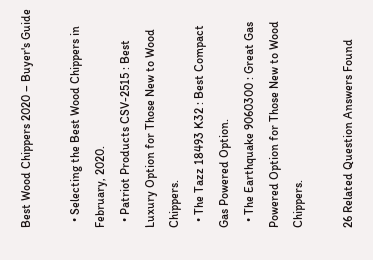Best Wood Chippers 2020 – Buyer's Guide

  • Selecting the Best Wood Chippers in February, 2020.
  • Patriot Products CSV-2515 : Best Luxury Option for Those New to Wood Chippers.
  • The Tazz 18493 K32 : Best Compact Gas Powered Option.
  • The Earthquake 9060300 : Great Gas Powered Option for Those New to Wood Chippers.

26 Related Question Answers Found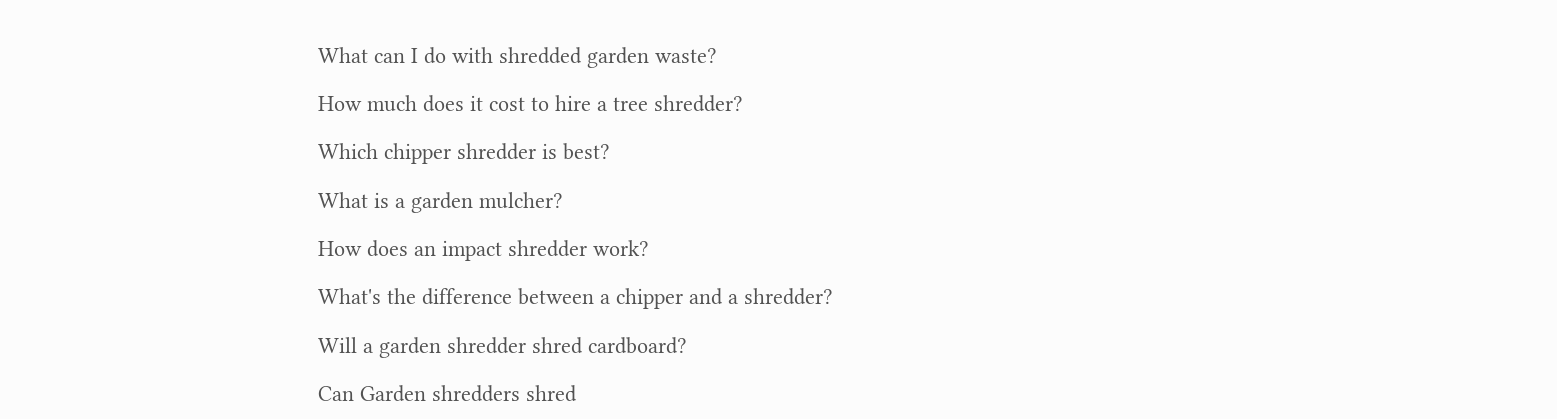What can I do with shredded garden waste?

How much does it cost to hire a tree shredder?

Which chipper shredder is best?

What is a garden mulcher?

How does an impact shredder work?

What's the difference between a chipper and a shredder?

Will a garden shredder shred cardboard?

Can Garden shredders shred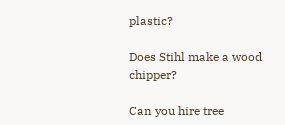plastic?

Does Stihl make a wood chipper?

Can you hire tree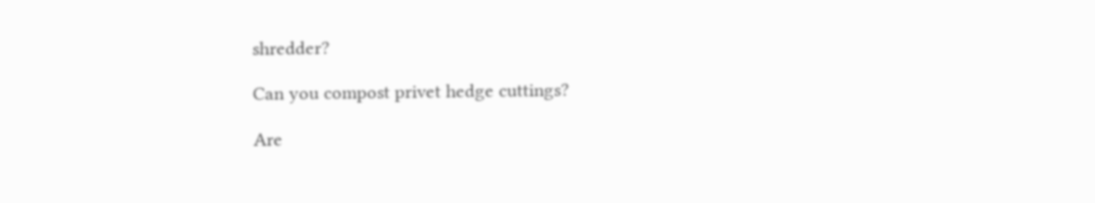shredder?

Can you compost privet hedge cuttings?

Are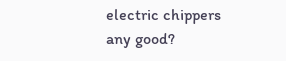electric chippers any good?